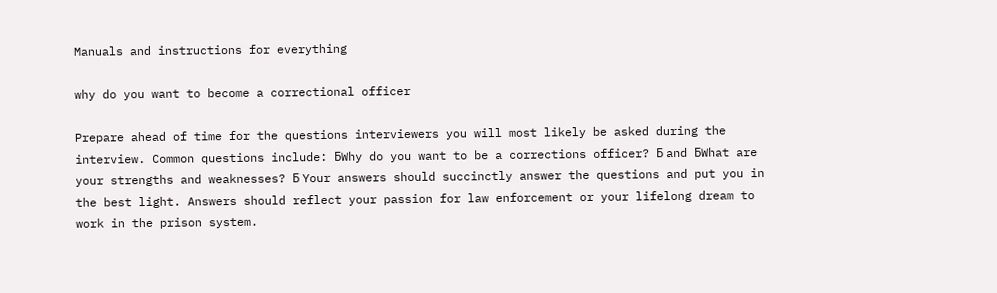Manuals and instructions for everything

why do you want to become a correctional officer

Prepare ahead of time for the questions interviewers you will most likely be asked during the interview. Common questions include: БWhy do you want to be a corrections officer? Б and БWhat are your strengths and weaknesses? Б Your answers should succinctly answer the questions and put you in the best light. Answers should reflect your passion for law enforcement or your lifelong dream to work in the prison system.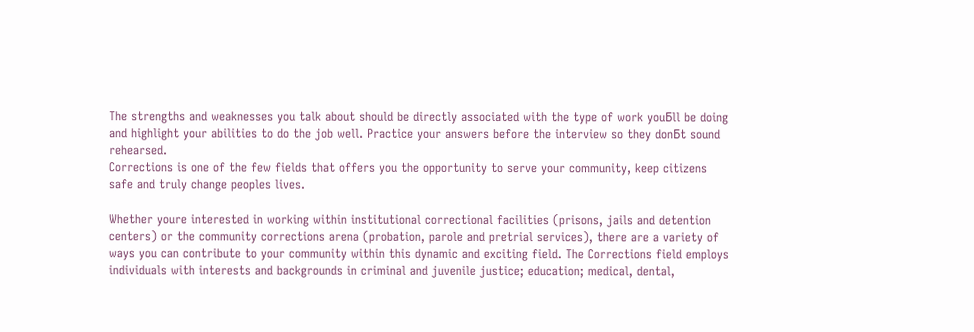The strengths and weaknesses you talk about should be directly associated with the type of work youБll be doing and highlight your abilities to do the job well. Practice your answers before the interview so they donБt sound rehearsed.
Corrections is one of the few fields that offers you the opportunity to serve your community, keep citizens safe and truly change peoples lives.

Whether youre interested in working within institutional correctional facilities (prisons, jails and detention centers) or the community corrections arena (probation, parole and pretrial services), there are a variety of ways you can contribute to your community within this dynamic and exciting field. The Corrections field employs individuals with interests and backgrounds in criminal and juvenile justice; education; medical, dental,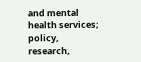and mental health services; policy, research,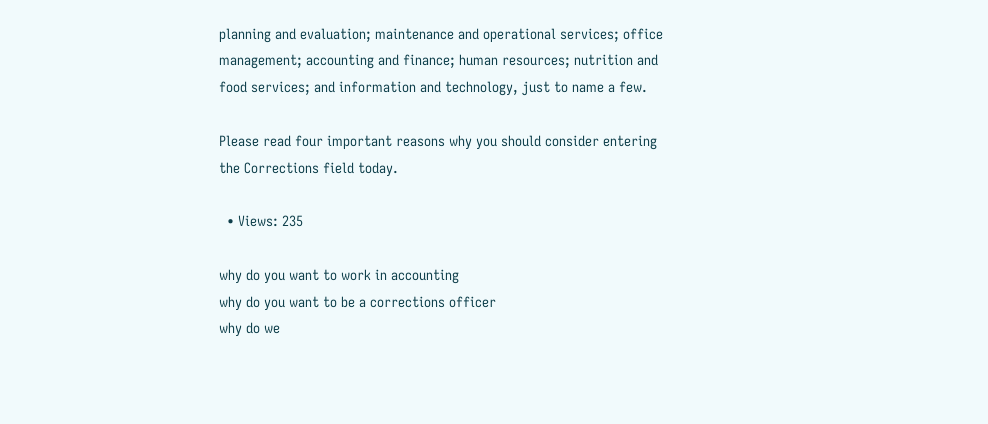planning and evaluation; maintenance and operational services; office management; accounting and finance; human resources; nutrition and food services; and information and technology, just to name a few.

Please read four important reasons why you should consider entering the Corrections field today.

  • Views: 235

why do you want to work in accounting
why do you want to be a corrections officer
why do we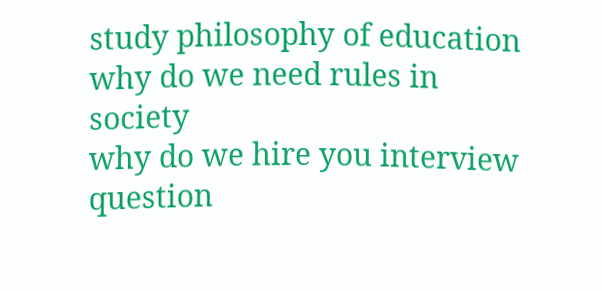study philosophy of education
why do we need rules in society
why do we hire you interview question